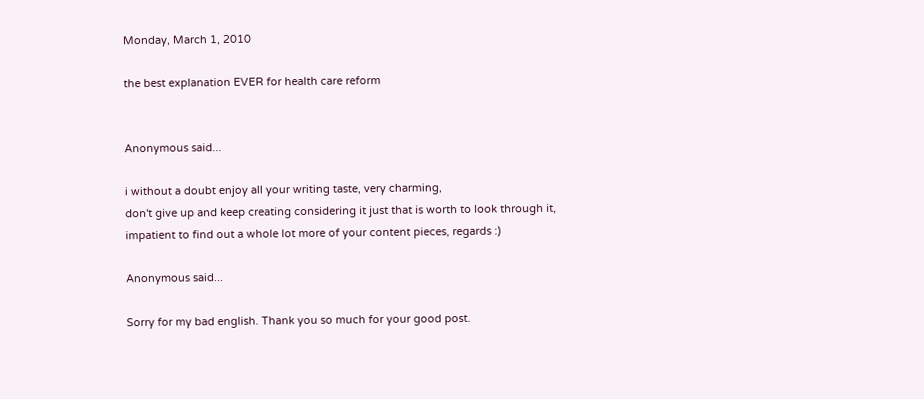Monday, March 1, 2010

the best explanation EVER for health care reform


Anonymous said...

i without a doubt enjoy all your writing taste, very charming,
don't give up and keep creating considering it just that is worth to look through it,
impatient to find out a whole lot more of your content pieces, regards :)

Anonymous said...

Sorry for my bad english. Thank you so much for your good post.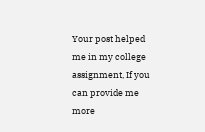Your post helped me in my college assignment, If you can provide me more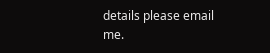details please email me.